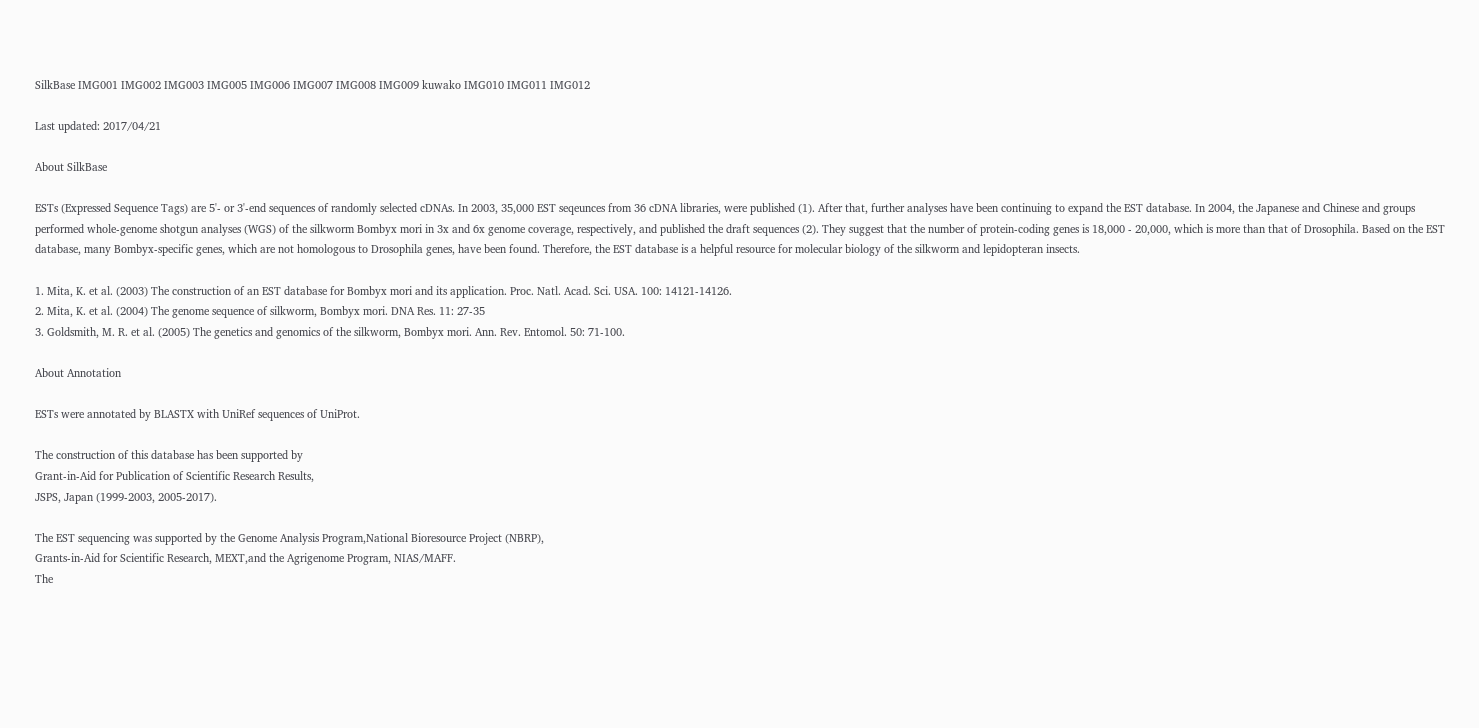SilkBase IMG001 IMG002 IMG003 IMG005 IMG006 IMG007 IMG008 IMG009 kuwako IMG010 IMG011 IMG012

Last updated: 2017/04/21

About SilkBase

ESTs (Expressed Sequence Tags) are 5'- or 3'-end sequences of randomly selected cDNAs. In 2003, 35,000 EST seqeunces from 36 cDNA libraries, were published (1). After that, further analyses have been continuing to expand the EST database. In 2004, the Japanese and Chinese and groups performed whole-genome shotgun analyses (WGS) of the silkworm Bombyx mori in 3x and 6x genome coverage, respectively, and published the draft sequences (2). They suggest that the number of protein-coding genes is 18,000 - 20,000, which is more than that of Drosophila. Based on the EST database, many Bombyx-specific genes, which are not homologous to Drosophila genes, have been found. Therefore, the EST database is a helpful resource for molecular biology of the silkworm and lepidopteran insects.

1. Mita, K. et al. (2003) The construction of an EST database for Bombyx mori and its application. Proc. Natl. Acad. Sci. USA. 100: 14121-14126.
2. Mita, K. et al. (2004) The genome sequence of silkworm, Bombyx mori. DNA Res. 11: 27-35
3. Goldsmith, M. R. et al. (2005) The genetics and genomics of the silkworm, Bombyx mori. Ann. Rev. Entomol. 50: 71-100.

About Annotation

ESTs were annotated by BLASTX with UniRef sequences of UniProt.

The construction of this database has been supported by
Grant-in-Aid for Publication of Scientific Research Results,
JSPS, Japan (1999-2003, 2005-2017).

The EST sequencing was supported by the Genome Analysis Program,National Bioresource Project (NBRP),
Grants-in-Aid for Scientific Research, MEXT,and the Agrigenome Program, NIAS/MAFF.
The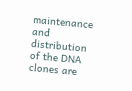maintenance and distribution of the DNA clones are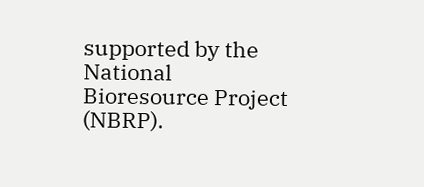supported by the National Bioresource Project (NBRP).